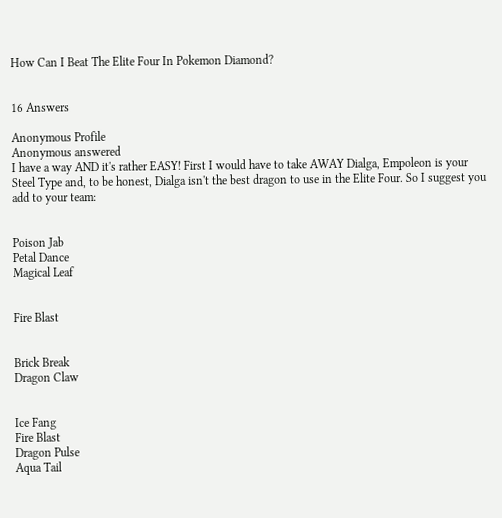How Can I Beat The Elite Four In Pokemon Diamond?


16 Answers

Anonymous Profile
Anonymous answered
I have a way AND it's rather EASY! First I would have to take AWAY Dialga, Empoleon is your Steel Type and, to be honest, Dialga isn't the best dragon to use in the Elite Four. So I suggest you add to your team:


Poison Jab
Petal Dance
Magical Leaf


Fire Blast


Brick Break
Dragon Claw


Ice Fang
Fire Blast
Dragon Pulse
Aqua Tail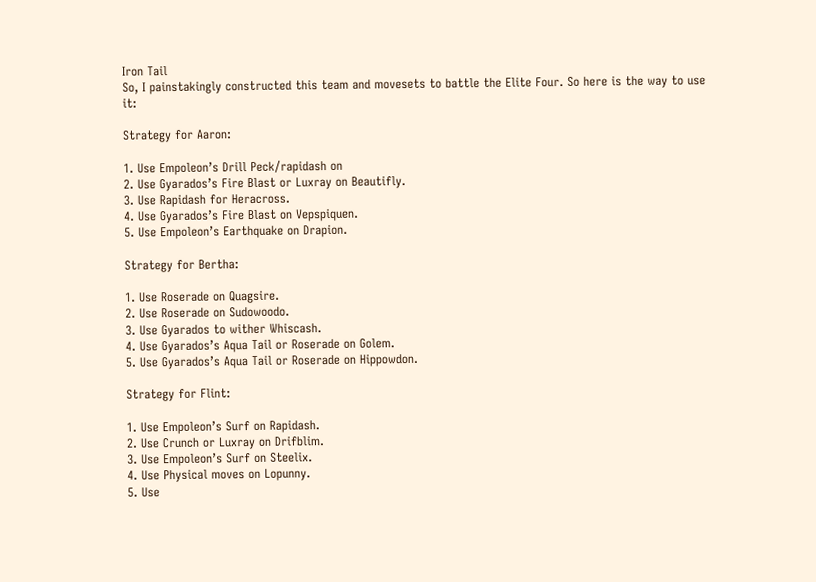Iron Tail
So, I painstakingly constructed this team and movesets to battle the Elite Four. So here is the way to use it:

Strategy for Aaron:

1. Use Empoleon’s Drill Peck/rapidash on
2. Use Gyarados’s Fire Blast or Luxray on Beautifly.
3. Use Rapidash for Heracross.
4. Use Gyarados’s Fire Blast on Vepspiquen.
5. Use Empoleon’s Earthquake on Drapion.

Strategy for Bertha:

1. Use Roserade on Quagsire.
2. Use Roserade on Sudowoodo.
3. Use Gyarados to wither Whiscash.
4. Use Gyarados’s Aqua Tail or Roserade on Golem.
5. Use Gyarados’s Aqua Tail or Roserade on Hippowdon.

Strategy for Flint:

1. Use Empoleon’s Surf on Rapidash.
2. Use Crunch or Luxray on Drifblim.
3. Use Empoleon’s Surf on Steelix.
4. Use Physical moves on Lopunny.
5. Use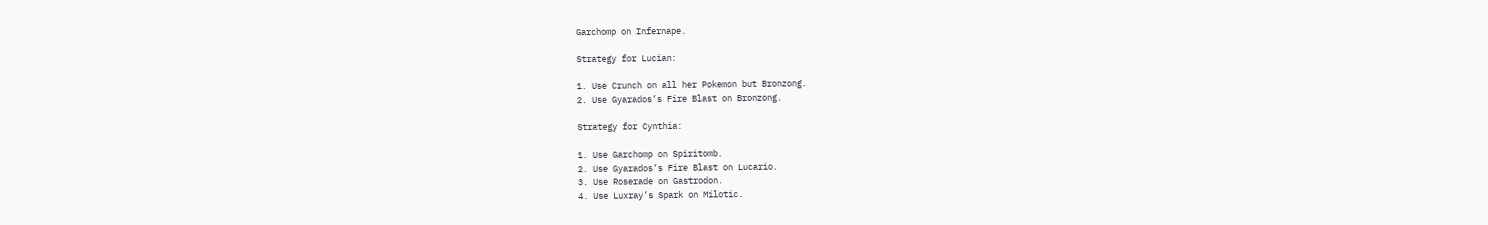Garchomp on Infernape.

Strategy for Lucian:

1. Use Crunch on all her Pokemon but Bronzong.
2. Use Gyarados’s Fire Blast on Bronzong.

Strategy for Cynthia:

1. Use Garchomp on Spiritomb.
2. Use Gyarados’s Fire Blast on Lucario.
3. Use Roserade on Gastrodon.
4. Use Luxray’s Spark on Milotic.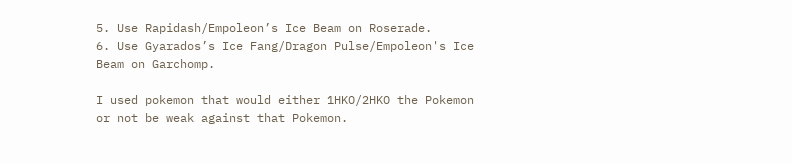5. Use Rapidash/Empoleon’s Ice Beam on Roserade.
6. Use Gyarados’s Ice Fang/Dragon Pulse/Empoleon's Ice Beam on Garchomp.

I used pokemon that would either 1HKO/2HKO the Pokemon or not be weak against that Pokemon.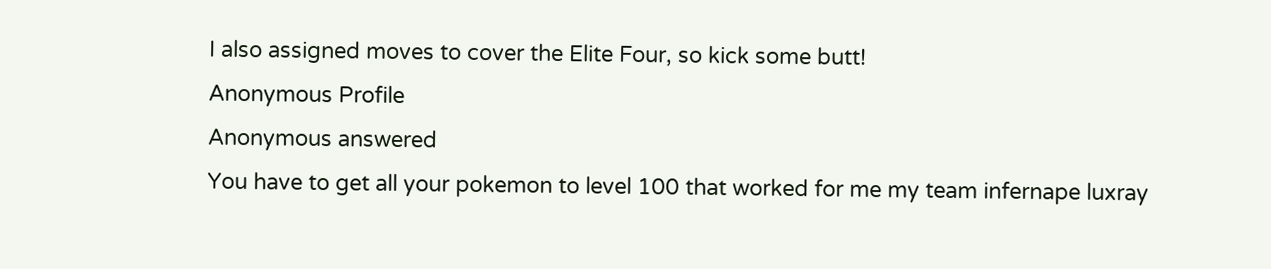I also assigned moves to cover the Elite Four, so kick some butt!
Anonymous Profile
Anonymous answered
You have to get all your pokemon to level 100 that worked for me my team infernape luxray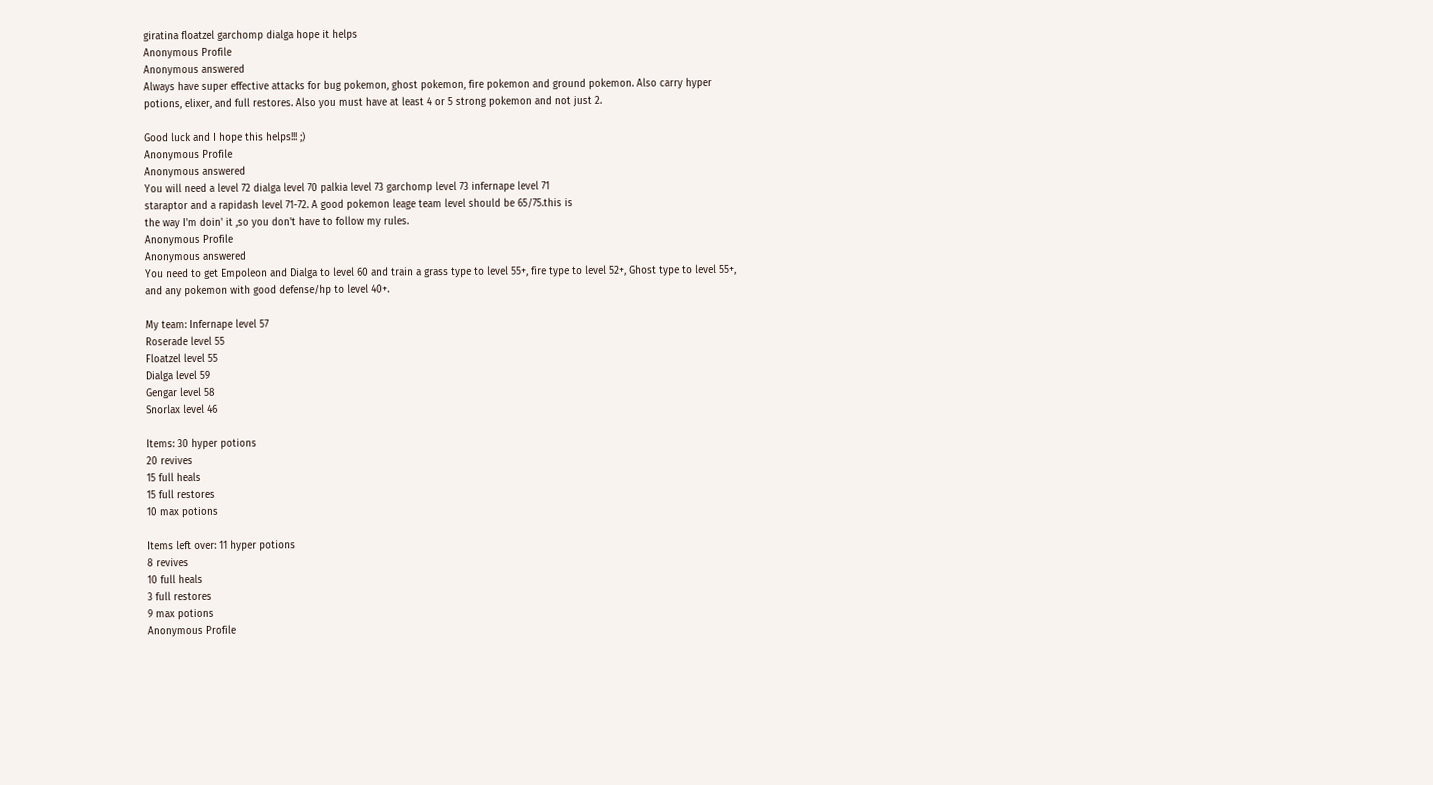giratina floatzel garchomp dialga hope it helps
Anonymous Profile
Anonymous answered
Always have super effective attacks for bug pokemon, ghost pokemon, fire pokemon and ground pokemon. Also carry hyper potions, elixer, and full restores. Also you must have at least 4 or 5 strong pokemon and not just 2.

Good luck and I hope this helps!!! ;)
Anonymous Profile
Anonymous answered
You will need a level 72 dialga level 70 palkia level 73 garchomp level 73 infernape level 71
staraptor and a rapidash level 71-72. A good pokemon leage team level should be 65/75.this is
the way I'm doin' it ,so you don't have to follow my rules.
Anonymous Profile
Anonymous answered
You need to get Empoleon and Dialga to level 60 and train a grass type to level 55+, fire type to level 52+, Ghost type to level 55+, and any pokemon with good defense/hp to level 40+.

My team: Infernape level 57
Roserade level 55
Floatzel level 55
Dialga level 59
Gengar level 58
Snorlax level 46

Items: 30 hyper potions
20 revives
15 full heals
15 full restores
10 max potions

Items left over: 11 hyper potions
8 revives
10 full heals
3 full restores
9 max potions
Anonymous Profile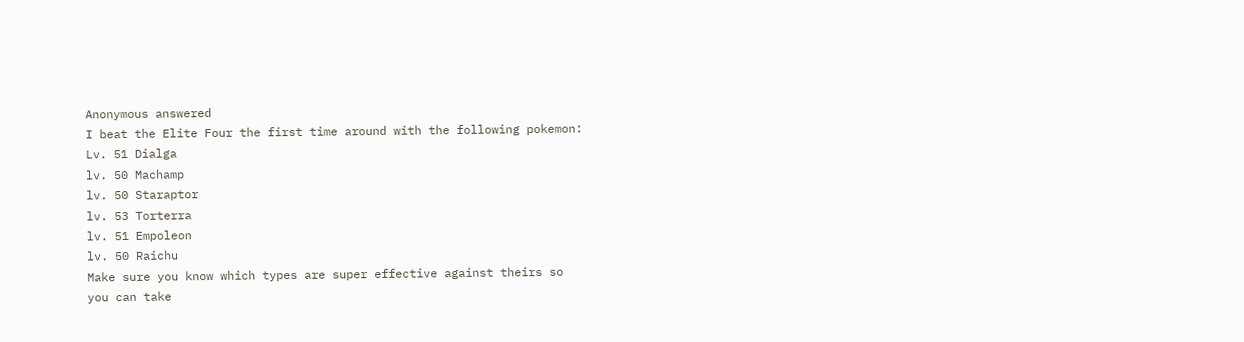Anonymous answered
I beat the Elite Four the first time around with the following pokemon:
Lv. 51 Dialga
lv. 50 Machamp
lv. 50 Staraptor
lv. 53 Torterra
lv. 51 Empoleon
lv. 50 Raichu
Make sure you know which types are super effective against theirs so you can take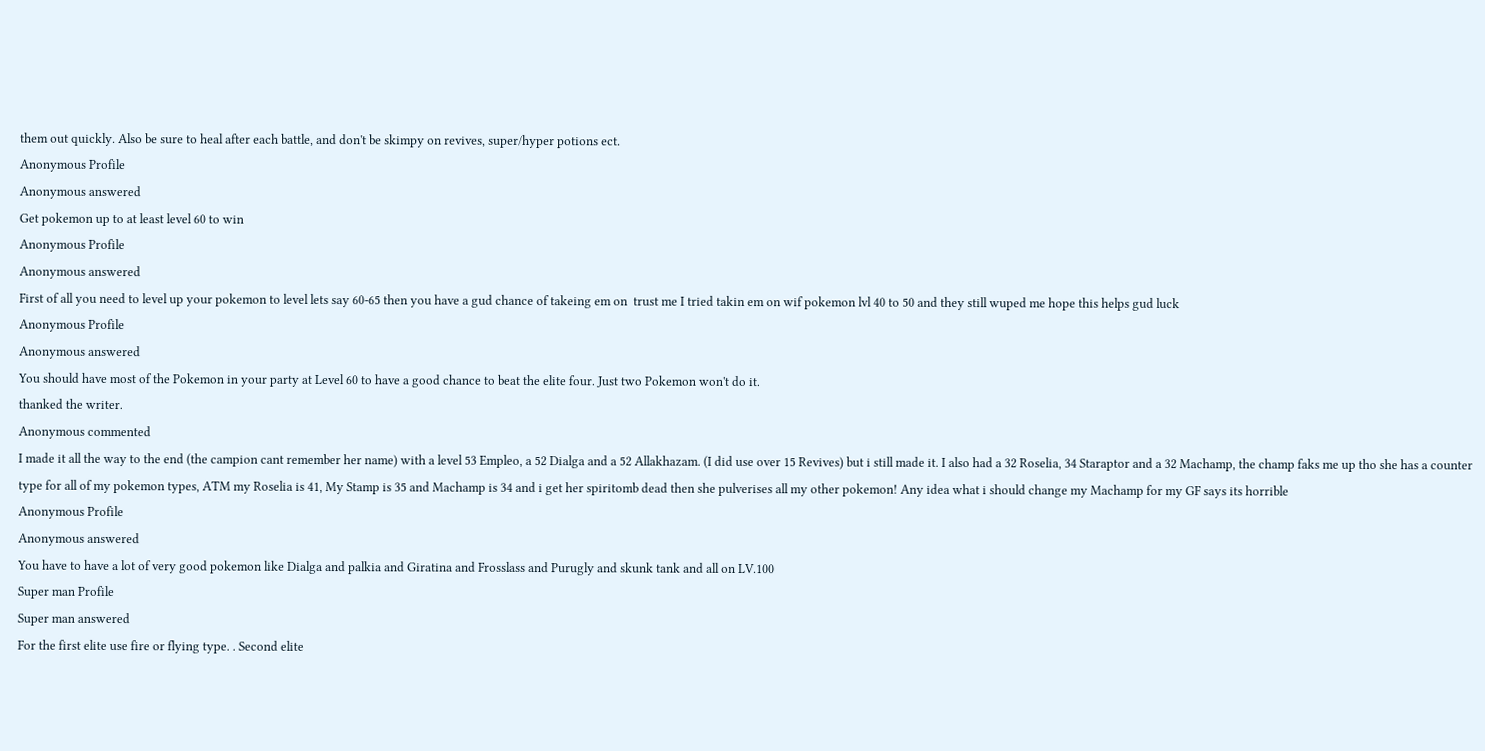them out quickly. Also be sure to heal after each battle, and don't be skimpy on revives, super/hyper potions ect.
Anonymous Profile
Anonymous answered
Get pokemon up to at least level 60 to win
Anonymous Profile
Anonymous answered
First of all you need to level up your pokemon to level lets say 60-65 then you have a gud chance of takeing em on  trust me I tried takin em on wif pokemon lvl 40 to 50 and they still wuped me hope this helps gud luck
Anonymous Profile
Anonymous answered
You should have most of the Pokemon in your party at Level 60 to have a good chance to beat the elite four. Just two Pokemon won't do it.
thanked the writer.
Anonymous commented
I made it all the way to the end (the campion cant remember her name) with a level 53 Empleo, a 52 Dialga and a 52 Allakhazam. (I did use over 15 Revives) but i still made it. I also had a 32 Roselia, 34 Staraptor and a 32 Machamp, the champ faks me up tho she has a counter type for all of my pokemon types, ATM my Roselia is 41, My Stamp is 35 and Machamp is 34 and i get her spiritomb dead then she pulverises all my other pokemon! Any idea what i should change my Machamp for my GF says its horrible
Anonymous Profile
Anonymous answered
You have to have a lot of very good pokemon like Dialga and palkia and Giratina and Frosslass and Purugly and skunk tank and all on LV.100
Super man Profile
Super man answered
For the first elite use fire or flying type. . Second elite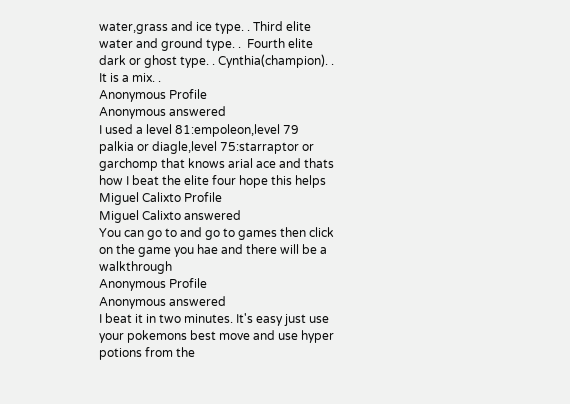water,grass and ice type. . Third elite water and ground type. .  Fourth elite dark or ghost type. . Cynthia(champion). . It is a mix. .
Anonymous Profile
Anonymous answered
I used a level 81:empoleon,level 79 palkia or diagle,level 75:starraptor or garchomp that knows arial ace and thats how I beat the elite four hope this helps
Miguel Calixto Profile
Miguel Calixto answered
You can go to and go to games then click on the game you hae and there will be a walkthrough
Anonymous Profile
Anonymous answered
I beat it in two minutes. It's easy just use your pokemons best move and use hyper potions from the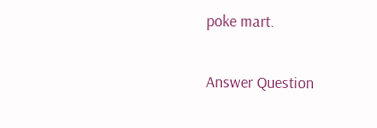poke mart.

Answer Question